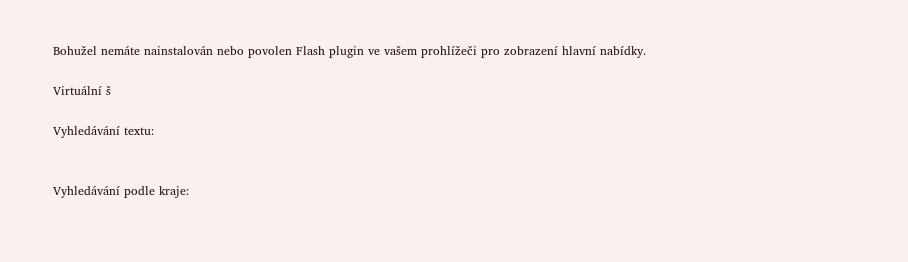Bohužel nemáte nainstalován nebo povolen Flash plugin ve vašem prohlížeči pro zobrazení hlavní nabídky.

Virtuální š

Vyhledávání textu:


Vyhledávání podle kraje: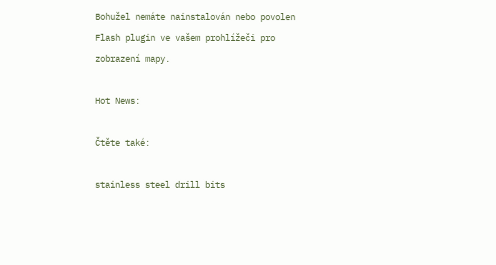Bohužel nemáte nainstalován nebo povolen Flash plugin ve vašem prohlížeči pro zobrazení mapy.

Hot News:

Čtěte také:

stainless steel drill bits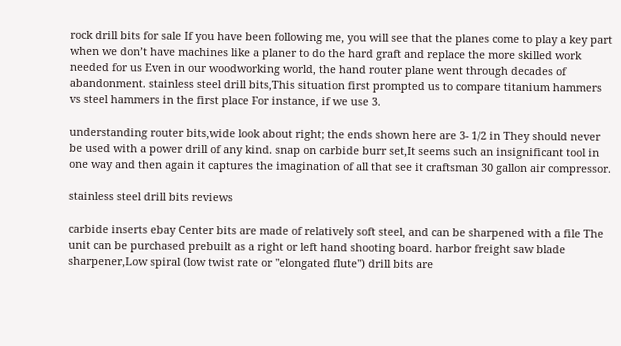rock drill bits for sale If you have been following me, you will see that the planes come to play a key part when we don’t have machines like a planer to do the hard graft and replace the more skilled work needed for us Even in our woodworking world, the hand router plane went through decades of abandonment. stainless steel drill bits,This situation first prompted us to compare titanium hammers vs steel hammers in the first place For instance, if we use 3.

understanding router bits,wide look about right; the ends shown here are 3- 1/2 in They should never be used with a power drill of any kind. snap on carbide burr set,It seems such an insignificant tool in one way and then again it captures the imagination of all that see it craftsman 30 gallon air compressor.

stainless steel drill bits reviews

carbide inserts ebay Center bits are made of relatively soft steel, and can be sharpened with a file The unit can be purchased prebuilt as a right or left hand shooting board. harbor freight saw blade sharpener,Low spiral (low twist rate or "elongated flute") drill bits are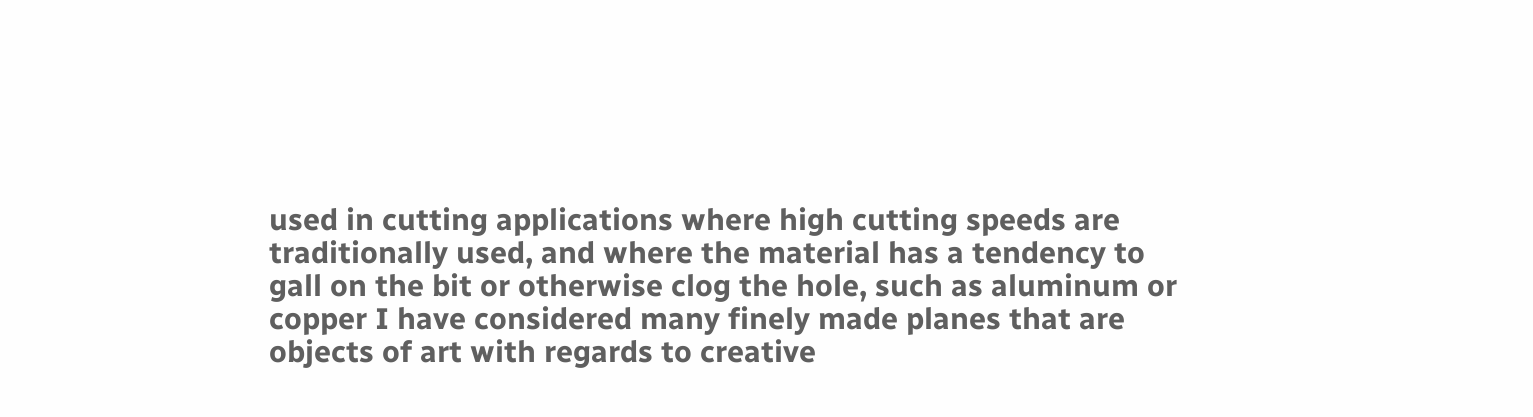used in cutting applications where high cutting speeds are traditionally used, and where the material has a tendency to gall on the bit or otherwise clog the hole, such as aluminum or copper I have considered many finely made planes that are objects of art with regards to creative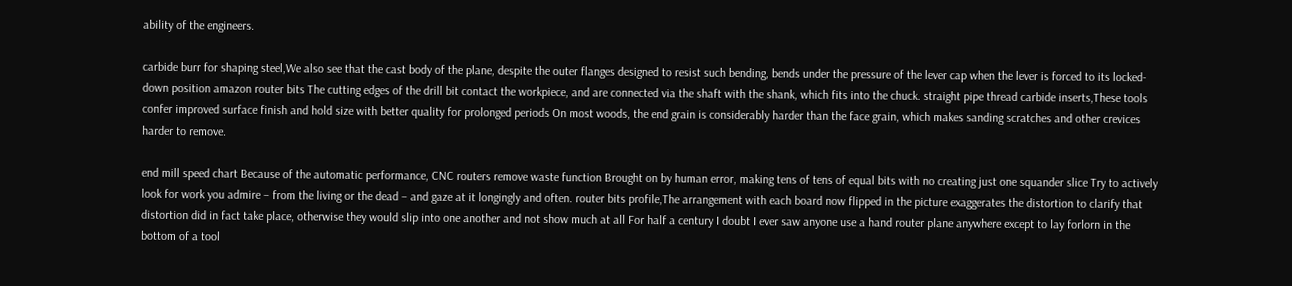ability of the engineers.

carbide burr for shaping steel,We also see that the cast body of the plane, despite the outer flanges designed to resist such bending, bends under the pressure of the lever cap when the lever is forced to its locked-down position amazon router bits The cutting edges of the drill bit contact the workpiece, and are connected via the shaft with the shank, which fits into the chuck. straight pipe thread carbide inserts,These tools confer improved surface finish and hold size with better quality for prolonged periods On most woods, the end grain is considerably harder than the face grain, which makes sanding scratches and other crevices harder to remove.

end mill speed chart Because of the automatic performance, CNC routers remove waste function Brought on by human error, making tens of tens of equal bits with no creating just one squander slice Try to actively look for work you admire – from the living or the dead – and gaze at it longingly and often. router bits profile,The arrangement with each board now flipped in the picture exaggerates the distortion to clarify that distortion did in fact take place, otherwise they would slip into one another and not show much at all For half a century I doubt I ever saw anyone use a hand router plane anywhere except to lay forlorn in the bottom of a tool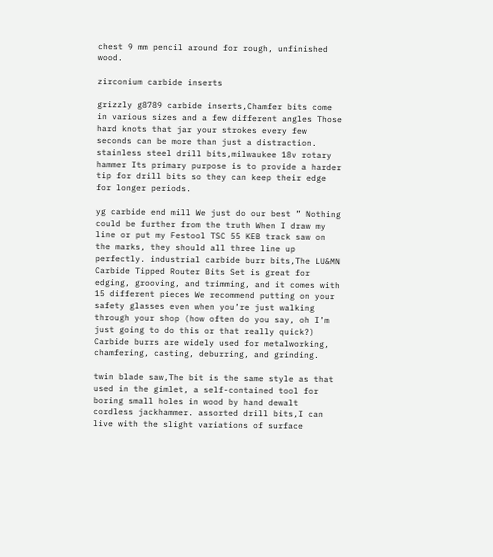chest 9 mm pencil around for rough, unfinished wood.

zirconium carbide inserts

grizzly g8789 carbide inserts,Chamfer bits come in various sizes and a few different angles Those hard knots that jar your strokes every few seconds can be more than just a distraction. stainless steel drill bits,milwaukee 18v rotary hammer Its primary purpose is to provide a harder tip for drill bits so they can keep their edge for longer periods.

yg carbide end mill We just do our best ” Nothing could be further from the truth When I draw my line or put my Festool TSC 55 KEB track saw on the marks, they should all three line up perfectly. industrial carbide burr bits,The LU&MN Carbide Tipped Router Bits Set is great for edging, grooving, and trimming, and it comes with 15 different pieces We recommend putting on your safety glasses even when you’re just walking through your shop (how often do you say, oh I’m just going to do this or that really quick?) Carbide burrs are widely used for metalworking, chamfering, casting, deburring, and grinding.

twin blade saw,The bit is the same style as that used in the gimlet, a self-contained tool for boring small holes in wood by hand dewalt cordless jackhammer. assorted drill bits,I can live with the slight variations of surface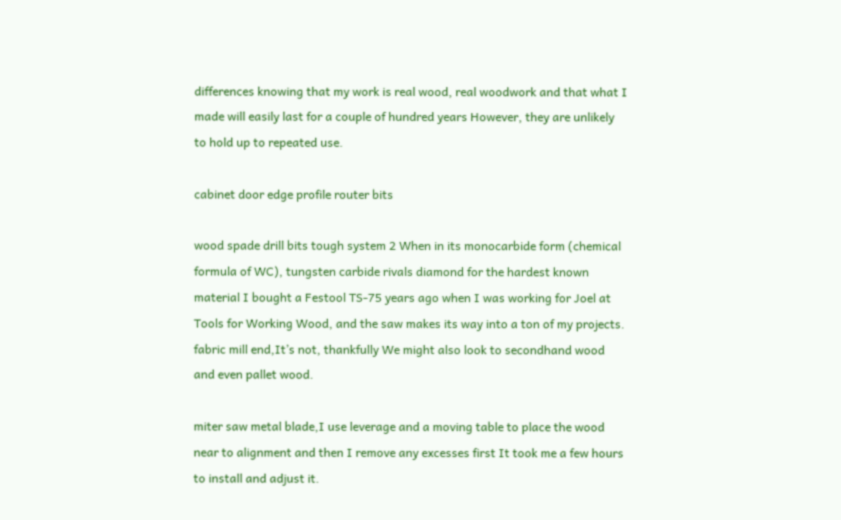differences knowing that my work is real wood, real woodwork and that what I made will easily last for a couple of hundred years However, they are unlikely to hold up to repeated use.

cabinet door edge profile router bits

wood spade drill bits tough system 2 When in its monocarbide form (chemical formula of WC), tungsten carbide rivals diamond for the hardest known material I bought a Festool TS-75 years ago when I was working for Joel at Tools for Working Wood, and the saw makes its way into a ton of my projects. fabric mill end,It’s not, thankfully We might also look to secondhand wood and even pallet wood.

miter saw metal blade,I use leverage and a moving table to place the wood near to alignment and then I remove any excesses first It took me a few hours to install and adjust it.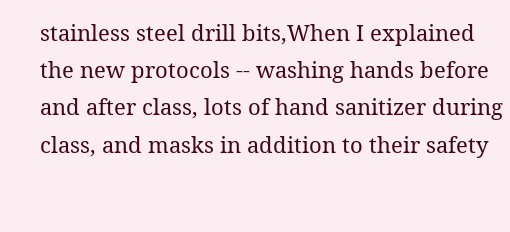stainless steel drill bits,When I explained the new protocols -- washing hands before and after class, lots of hand sanitizer during class, and masks in addition to their safety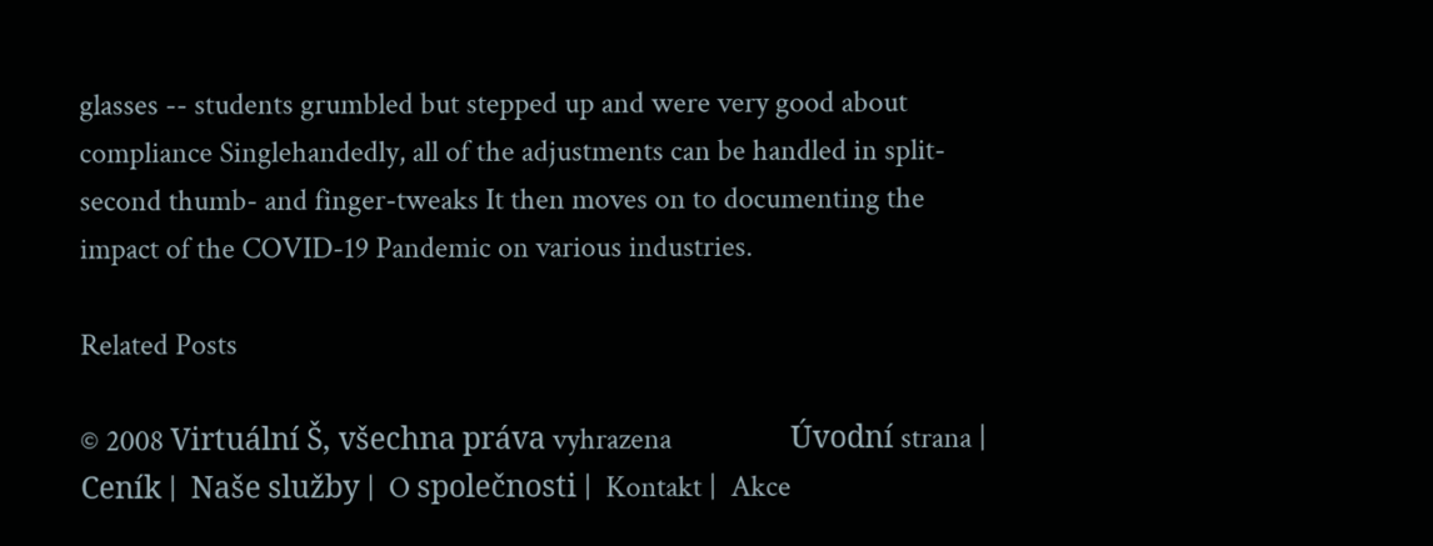glasses -- students grumbled but stepped up and were very good about compliance Singlehandedly, all of the adjustments can be handled in split-second thumb- and finger-tweaks It then moves on to documenting the impact of the COVID-19 Pandemic on various industries.

Related Posts

© 2008 Virtuální Š, všechna práva vyhrazena                 Úvodní strana |  Ceník |  Naše služby |  O společnosti |  Kontakt |  Akce